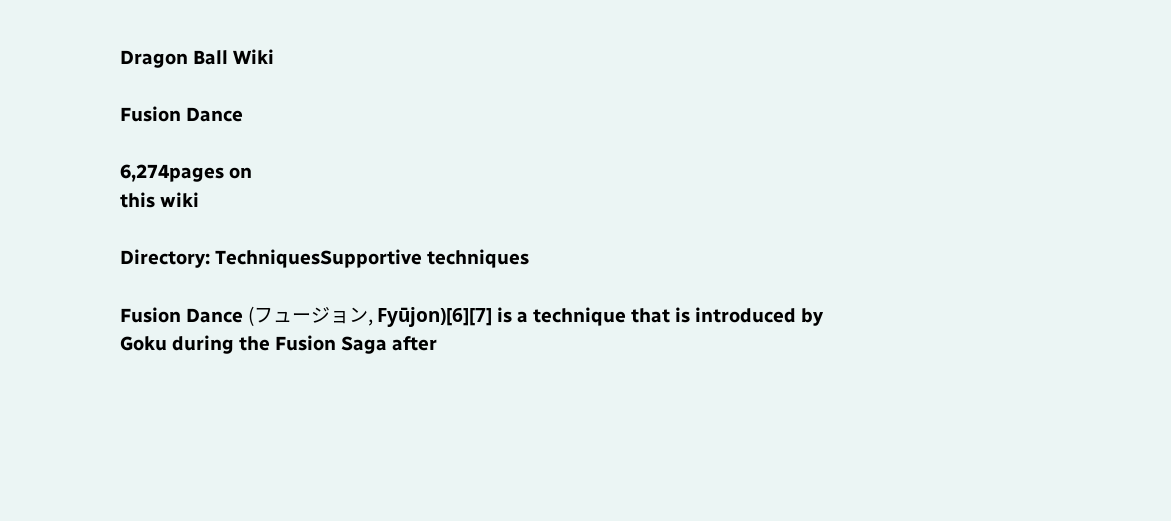Dragon Ball Wiki

Fusion Dance

6,274pages on
this wiki

Directory: TechniquesSupportive techniques

Fusion Dance (フュージョン, Fyūjon)[6][7] is a technique that is introduced by Goku during the Fusion Saga after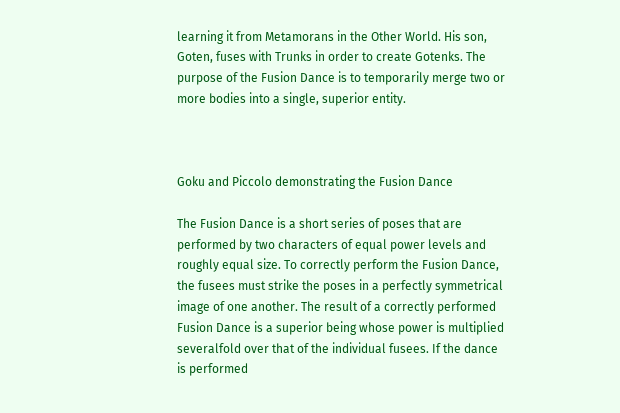learning it from Metamorans in the Other World. His son, Goten, fuses with Trunks in order to create Gotenks. The purpose of the Fusion Dance is to temporarily merge two or more bodies into a single, superior entity.



Goku and Piccolo demonstrating the Fusion Dance

The Fusion Dance is a short series of poses that are performed by two characters of equal power levels and roughly equal size. To correctly perform the Fusion Dance, the fusees must strike the poses in a perfectly symmetrical image of one another. The result of a correctly performed Fusion Dance is a superior being whose power is multiplied severalfold over that of the individual fusees. If the dance is performed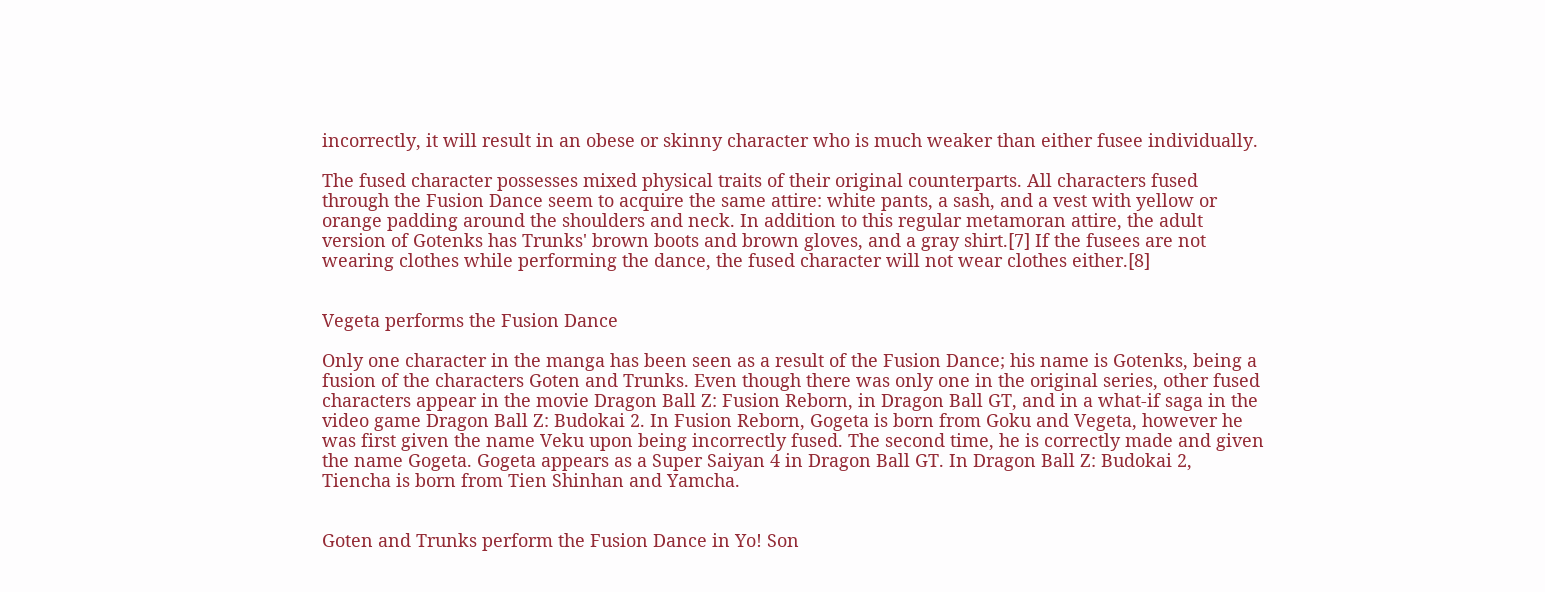incorrectly, it will result in an obese or skinny character who is much weaker than either fusee individually.

The fused character possesses mixed physical traits of their original counterparts. All characters fused through the Fusion Dance seem to acquire the same attire: white pants, a sash, and a vest with yellow or orange padding around the shoulders and neck. In addition to this regular metamoran attire, the adult version of Gotenks has Trunks' brown boots and brown gloves, and a gray shirt.[7] If the fusees are not wearing clothes while performing the dance, the fused character will not wear clothes either.[8]


Vegeta performs the Fusion Dance

Only one character in the manga has been seen as a result of the Fusion Dance; his name is Gotenks, being a fusion of the characters Goten and Trunks. Even though there was only one in the original series, other fused characters appear in the movie Dragon Ball Z: Fusion Reborn, in Dragon Ball GT, and in a what-if saga in the video game Dragon Ball Z: Budokai 2. In Fusion Reborn, Gogeta is born from Goku and Vegeta, however he was first given the name Veku upon being incorrectly fused. The second time, he is correctly made and given the name Gogeta. Gogeta appears as a Super Saiyan 4 in Dragon Ball GT. In Dragon Ball Z: Budokai 2, Tiencha is born from Tien Shinhan and Yamcha.


Goten and Trunks perform the Fusion Dance in Yo! Son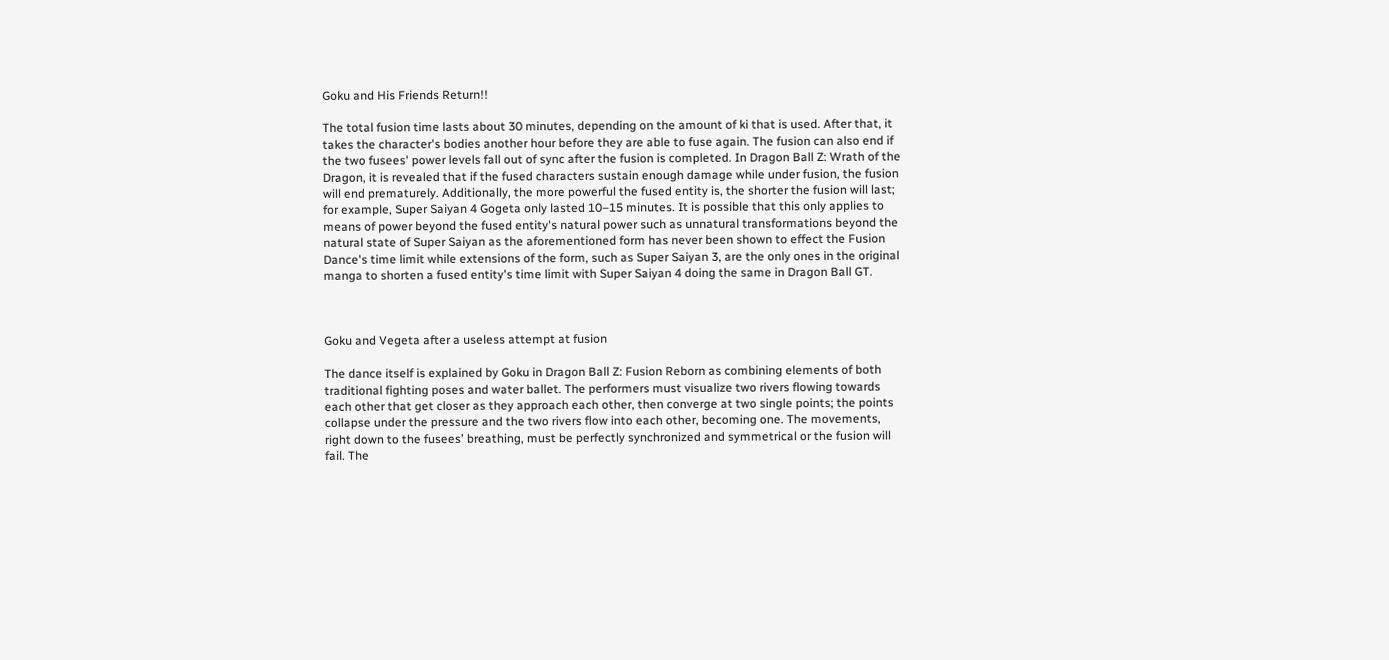Goku and His Friends Return!!

The total fusion time lasts about 30 minutes, depending on the amount of ki that is used. After that, it takes the character's bodies another hour before they are able to fuse again. The fusion can also end if the two fusees' power levels fall out of sync after the fusion is completed. In Dragon Ball Z: Wrath of the Dragon, it is revealed that if the fused characters sustain enough damage while under fusion, the fusion will end prematurely. Additionally, the more powerful the fused entity is, the shorter the fusion will last; for example, Super Saiyan 4 Gogeta only lasted 10–15 minutes. It is possible that this only applies to means of power beyond the fused entity's natural power such as unnatural transformations beyond the natural state of Super Saiyan as the aforementioned form has never been shown to effect the Fusion Dance's time limit while extensions of the form, such as Super Saiyan 3, are the only ones in the original manga to shorten a fused entity's time limit with Super Saiyan 4 doing the same in Dragon Ball GT.



Goku and Vegeta after a useless attempt at fusion

The dance itself is explained by Goku in Dragon Ball Z: Fusion Reborn as combining elements of both traditional fighting poses and water ballet. The performers must visualize two rivers flowing towards each other that get closer as they approach each other, then converge at two single points; the points collapse under the pressure and the two rivers flow into each other, becoming one. The movements, right down to the fusees' breathing, must be perfectly synchronized and symmetrical or the fusion will fail. The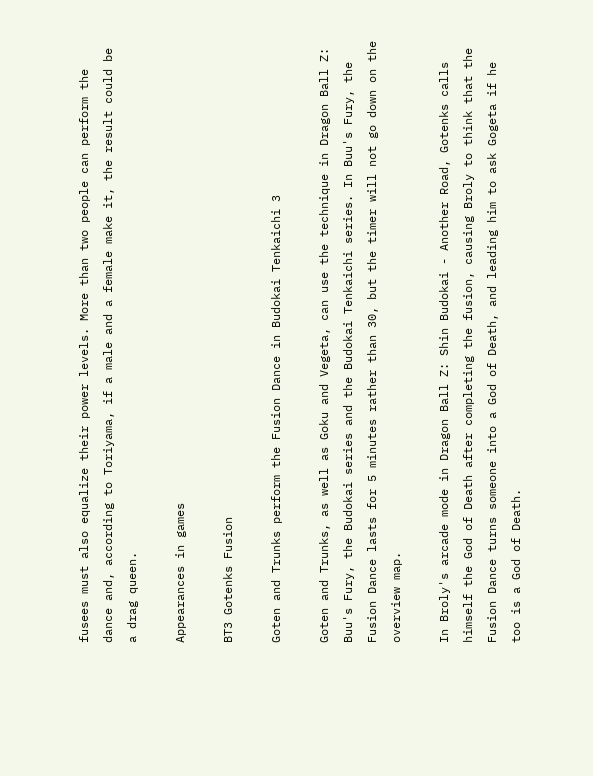fusees must also equalize their power levels. More than two people can perform the dance and, according to Toriyama, if a male and a female make it, the result could be a drag queen.

Appearances in games

BT3 Gotenks Fusion

Goten and Trunks perform the Fusion Dance in Budokai Tenkaichi 3

Goten and Trunks, as well as Goku and Vegeta, can use the technique in Dragon Ball Z: Buu's Fury, the Budokai series and the Budokai Tenkaichi series. In Buu's Fury, the Fusion Dance lasts for 5 minutes rather than 30, but the timer will not go down on the overview map.

In Broly's arcade mode in Dragon Ball Z: Shin Budokai - Another Road, Gotenks calls himself the God of Death after completing the fusion, causing Broly to think that the Fusion Dance turns someone into a God of Death, and leading him to ask Gogeta if he too is a God of Death.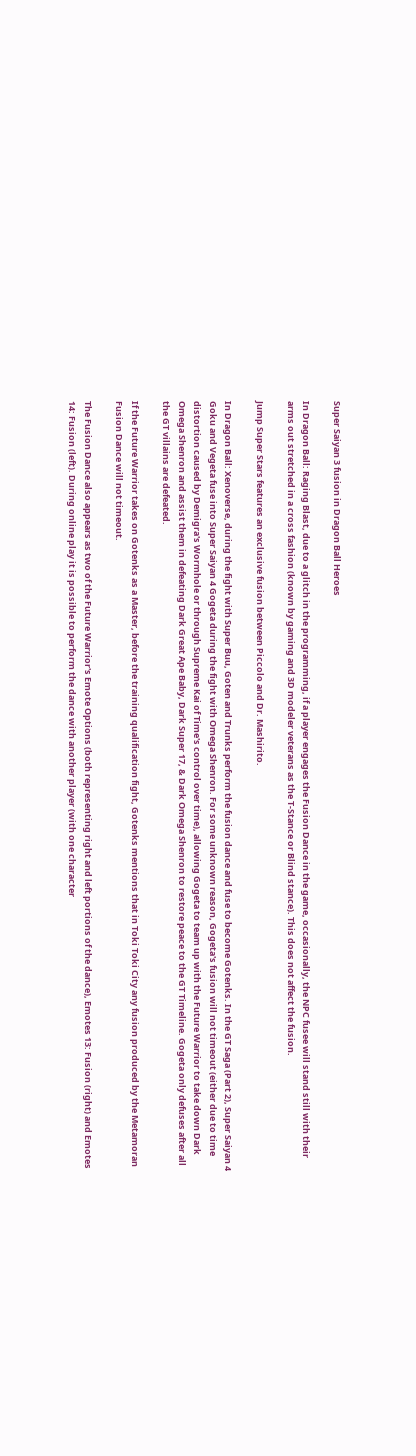Super Saiyan 3 fusion in Dragon Ball Heroes

In Dragon Ball: Raging Blast, due to a glitch in the programming, if a player engages the Fusion Dance in the game, occasionally, the NPC fusee will stand still with their arms out stretched in a cross fashion (known by gaming and 3D modeler veterans as the T-Stance or Blind stance). This does not affect the fusion.

Jump Super Stars features an exclusive fusion between Piccolo and Dr. Mashirito.

In Dragon Ball: Xenoverse, during the fight with Super Buu, Goten and Trunks perform the fusion dance and fuse to become Gotenks. In the GT Saga (Part 2), Super Saiyan 4 Goku and Vegeta fuse into Super Saiyan 4 Gogeta during the fight with Omega Shenron. For some unknown reason, Gogeta's fusion will not timeout (either due to time distortion caused by Demigra's Wormhole or through Supreme Kai of Time's control over time), allowing Gogeta to team up with the Future Warrior to take down Dark Omega Shenron and assist them in defeating Dark Great Ape Baby, Dark Super 17, & Dark Omega Shenron to restore peace to the GT Timeline. Gogeta only defuses after all the GT villains are defeated.

If the Future Warrior takes on Gotenks as a Master, before the training qualification fight, Gotenks mentions that in Toki Toki City any fusion produced by the Metamoran Fusion Dance will not timeout.

The Fusion Dance also appears as two of the Future Warrior's Emote Options (both representing right and left portions of the dance), Emotes 13: Fusion (right) and Emotes 14: Fusion (left). During online play it is possible to perform the dance with another player (with one character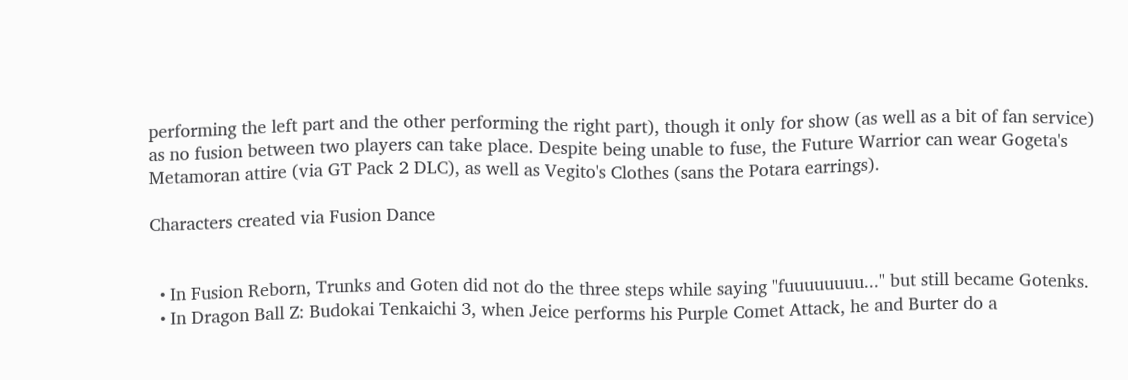performing the left part and the other performing the right part), though it only for show (as well as a bit of fan service) as no fusion between two players can take place. Despite being unable to fuse, the Future Warrior can wear Gogeta's Metamoran attire (via GT Pack 2 DLC), as well as Vegito's Clothes (sans the Potara earrings).

Characters created via Fusion Dance


  • In Fusion Reborn, Trunks and Goten did not do the three steps while saying "fuuuuuuuu..." but still became Gotenks.
  • In Dragon Ball Z: Budokai Tenkaichi 3, when Jeice performs his Purple Comet Attack, he and Burter do a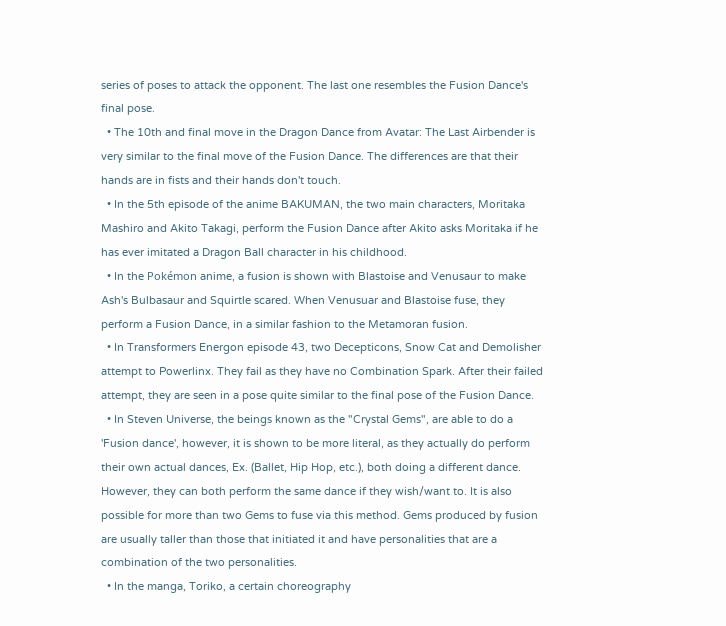series of poses to attack the opponent. The last one resembles the Fusion Dance's final pose.
  • The 10th and final move in the Dragon Dance from Avatar: The Last Airbender is very similar to the final move of the Fusion Dance. The differences are that their hands are in fists and their hands don't touch.
  • In the 5th episode of the anime BAKUMAN, the two main characters, Moritaka Mashiro and Akito Takagi, perform the Fusion Dance after Akito asks Moritaka if he has ever imitated a Dragon Ball character in his childhood.
  • In the Pokémon anime, a fusion is shown with Blastoise and Venusaur to make Ash's Bulbasaur and Squirtle scared. When Venusuar and Blastoise fuse, they perform a Fusion Dance, in a similar fashion to the Metamoran fusion.
  • In Transformers Energon episode 43, two Decepticons, Snow Cat and Demolisher attempt to Powerlinx. They fail as they have no Combination Spark. After their failed attempt, they are seen in a pose quite similar to the final pose of the Fusion Dance.
  • In Steven Universe, the beings known as the "Crystal Gems", are able to do a 'Fusion dance', however, it is shown to be more literal, as they actually do perform their own actual dances, Ex. (Ballet, Hip Hop, etc.), both doing a different dance. However, they can both perform the same dance if they wish/want to. It is also possible for more than two Gems to fuse via this method. Gems produced by fusion are usually taller than those that initiated it and have personalities that are a combination of the two personalities.
  • In the manga, Toriko, a certain choreography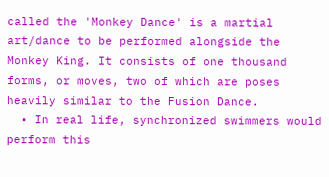called the 'Monkey Dance' is a martial art/dance to be performed alongside the Monkey King. It consists of one thousand forms, or moves, two of which are poses heavily similar to the Fusion Dance.
  • In real life, synchronized swimmers would perform this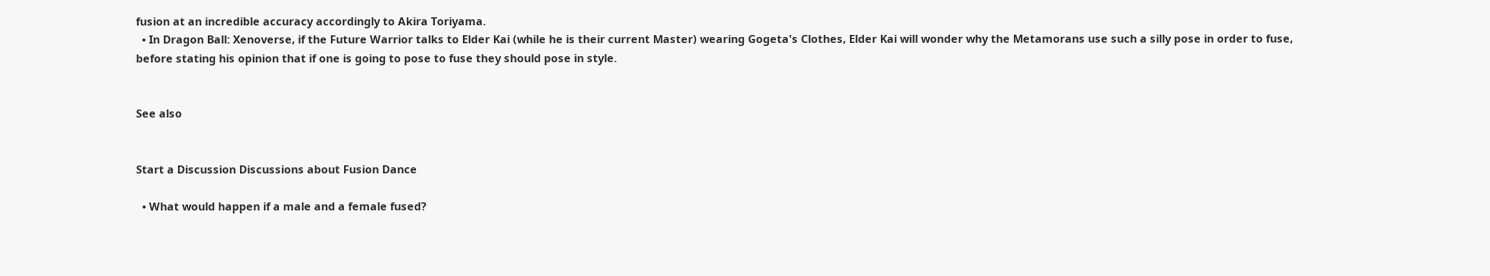fusion at an incredible accuracy accordingly to Akira Toriyama.
  • In Dragon Ball: Xenoverse, if the Future Warrior talks to Elder Kai (while he is their current Master) wearing Gogeta's Clothes, Elder Kai will wonder why the Metamorans use such a silly pose in order to fuse, before stating his opinion that if one is going to pose to fuse they should pose in style.


See also


Start a Discussion Discussions about Fusion Dance

  • What would happen if a male and a female fused?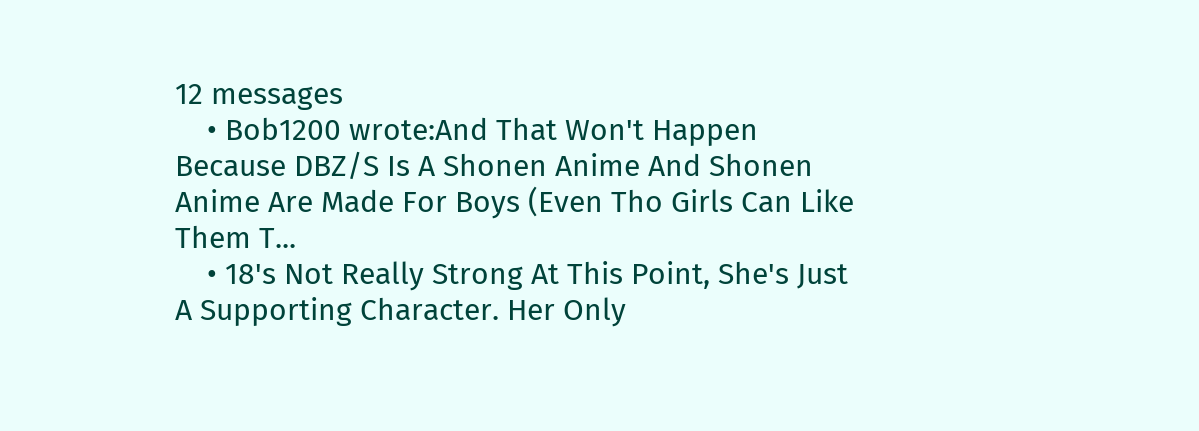12 messages
    • Bob1200 wrote:And That Won't Happen Because DBZ/S Is A Shonen Anime And Shonen Anime Are Made For Boys (Even Tho Girls Can Like Them T...
    • 18's Not Really Strong At This Point, She's Just A Supporting Character. Her Only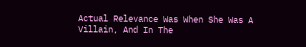Actual Relevance Was When She Was A Villain, And In The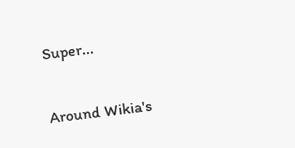Super...

Around Wikia's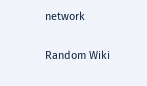network

Random Wiki